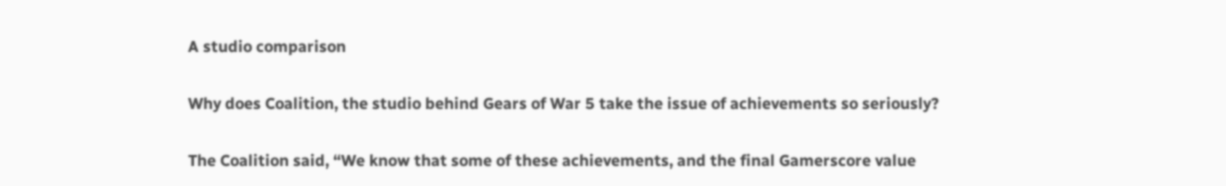A studio comparison

Why does Coalition, the studio behind Gears of War 5 take the issue of achievements so seriously?

The Coalition said, “We know that some of these achievements, and the final Gamerscore value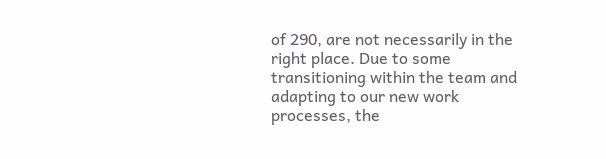of 290, are not necessarily in the right place. Due to some transitioning within the team and adapting to our new work processes, the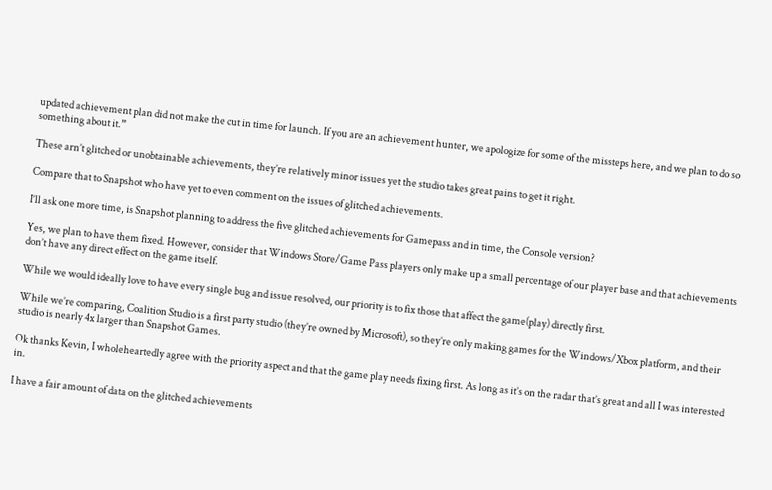updated achievement plan did not make the cut in time for launch. If you are an achievement hunter, we apologize for some of the missteps here, and we plan to do so something about it.”

These arn’t glitched or unobtainable achievements, they’re relatively minor issues yet the studio takes great pains to get it right.

Compare that to Snapshot who have yet to even comment on the issues of glitched achievements.

I’ll ask one more time, is Snapshot planning to address the five glitched achievements for Gamepass and in time, the Console version?

Yes, we plan to have them fixed. However, consider that Windows Store/Game Pass players only make up a small percentage of our player base and that achievements don’t have any direct effect on the game itself.

While we would ideally love to have every single bug and issue resolved, our priority is to fix those that affect the game(play) directly first.

While we’re comparing, Coalition Studio is a first party studio (they’re owned by Microsoft), so they’re only making games for the Windows/Xbox platform, and their studio is nearly 4x larger than Snapshot Games.

Ok thanks Kevin, I wholeheartedly agree with the priority aspect and that the game play needs fixing first. As long as it’s on the radar that’s great and all I was interested in.

I have a fair amount of data on the glitched achievements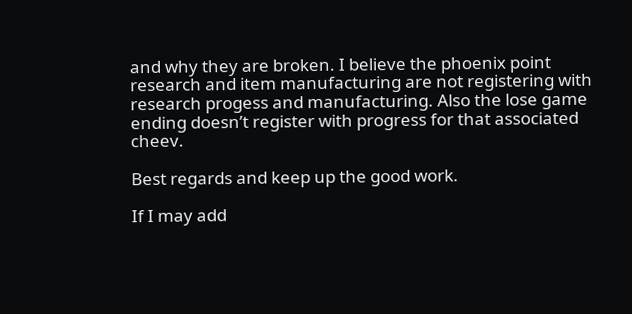and why they are broken. I believe the phoenix point research and item manufacturing are not registering with research progess and manufacturing. Also the lose game ending doesn’t register with progress for that associated cheev.

Best regards and keep up the good work.

If I may add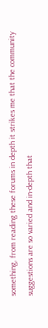something, from reading these forums in depth it strikes me that the community suggestions are so varied and in-depth that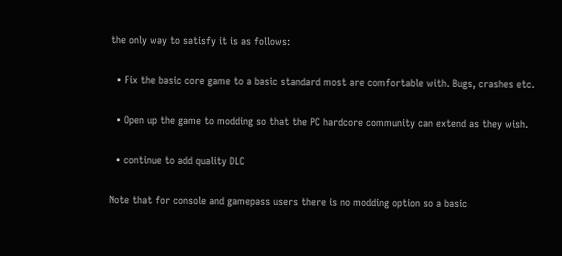the only way to satisfy it is as follows:

  • Fix the basic core game to a basic standard most are comfortable with. Bugs, crashes etc.

  • Open up the game to modding so that the PC hardcore community can extend as they wish.

  • continue to add quality DLC

Note that for console and gamepass users there is no modding option so a basic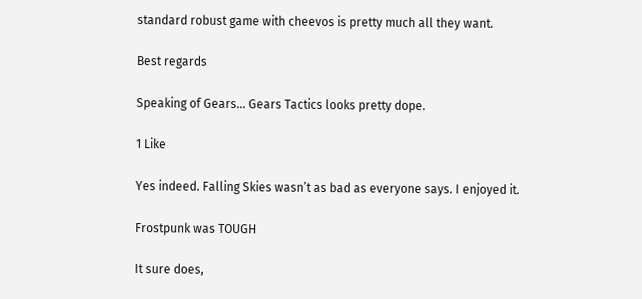standard robust game with cheevos is pretty much all they want.

Best regards

Speaking of Gears… Gears Tactics looks pretty dope.

1 Like

Yes indeed. Falling Skies wasn’t as bad as everyone says. I enjoyed it.

Frostpunk was TOUGH

It sure does,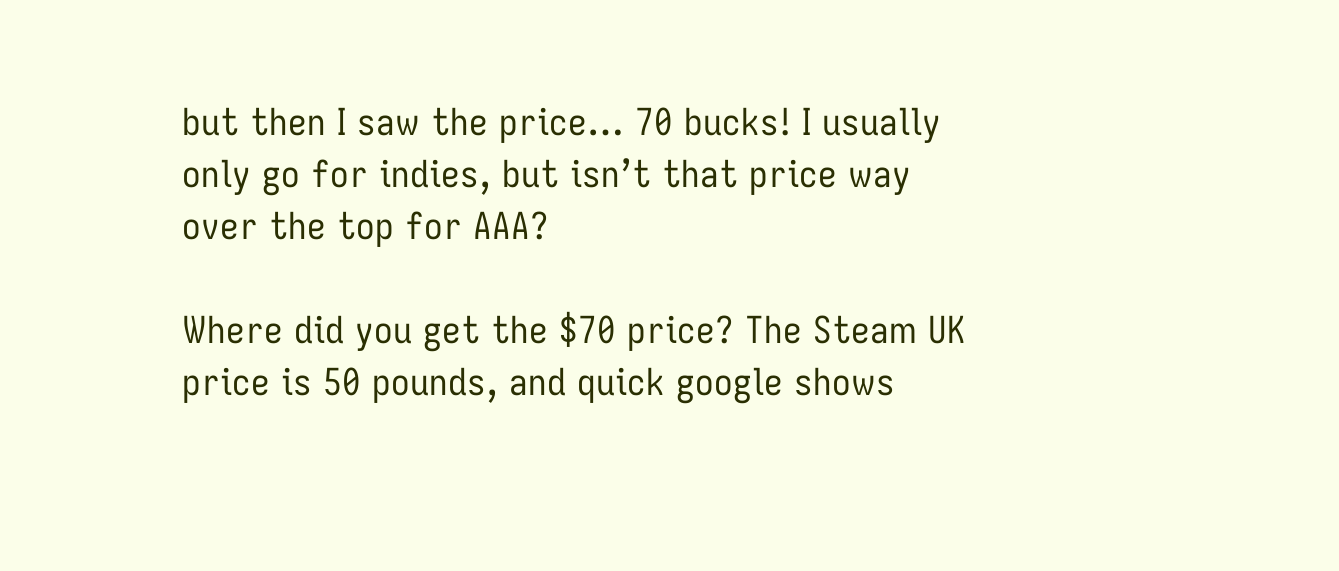but then I saw the price… 70 bucks! I usually only go for indies, but isn’t that price way over the top for AAA?

Where did you get the $70 price? The Steam UK price is 50 pounds, and quick google shows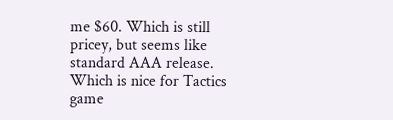me $60. Which is still pricey, but seems like standard AAA release. Which is nice for Tactics game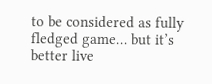to be considered as fully fledged game… but it’s better live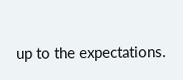up to the expectations.